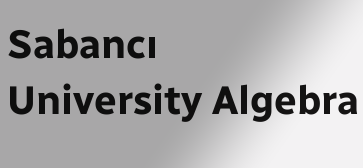Sabancı University Algebra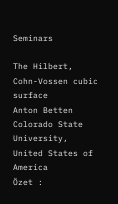Seminars

The Hilbert, Cohn-Vossen cubic surface
Anton Betten
Colorado State University, United States of America
Özet :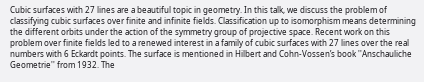Cubic surfaces with 27 lines are a beautiful topic in geometry. In this talk, we discuss the problem of classifying cubic surfaces over finite and infinite fields. Classification up to isomorphism means determining the different orbits under the action of the symmetry group of projective space. Recent work on this problem over finite fields led to a renewed interest in a family of cubic surfaces with 27 lines over the real numbers with 6 Eckardt points. The surface is mentioned in Hilbert and Cohn-Vossen’s book ''Anschauliche Geometrie'' from 1932. The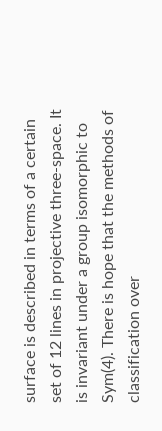surface is described in terms of a certain set of 12 lines in projective three-space. It is invariant under a group isomorphic to Sym(4). There is hope that the methods of classification over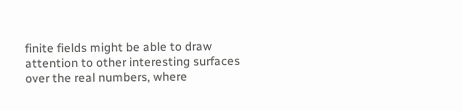finite fields might be able to draw attention to other interesting surfaces over the real numbers, where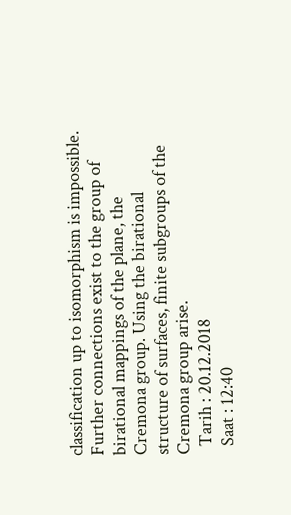classification up to isomorphism is impossible. Further connections exist to the group of birational mappings of the plane, the Cremona group. Using the birational structure of surfaces, finite subgroups of the Cremona group arise.
  Tarih : 20.12.2018
  Saat : 12:40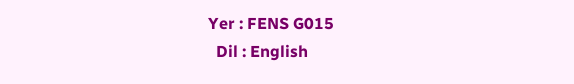Yer : FENS G015
  Dil : English